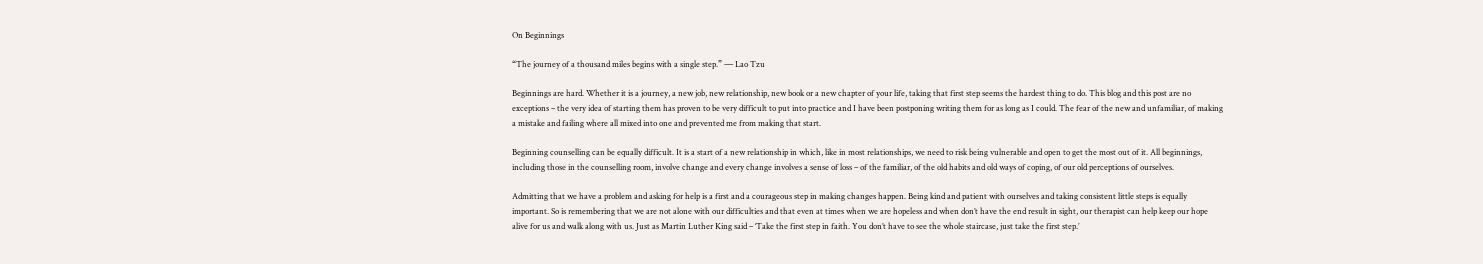On Beginnings

“The journey of a thousand miles begins with a single step.” ― Lao Tzu

Beginnings are hard. Whether it is a journey, a new job, new relationship, new book or a new chapter of your life, taking that first step seems the hardest thing to do. This blog and this post are no exceptions – the very idea of starting them has proven to be very difficult to put into practice and I have been postponing writing them for as long as I could. The fear of the new and unfamiliar, of making a mistake and failing where all mixed into one and prevented me from making that start.

Beginning counselling can be equally difficult. It is a start of a new relationship in which, like in most relationships, we need to risk being vulnerable and open to get the most out of it. All beginnings, including those in the counselling room, involve change and every change involves a sense of loss – of the familiar, of the old habits and old ways of coping, of our old perceptions of ourselves.

Admitting that we have a problem and asking for help is a first and a courageous step in making changes happen. Being kind and patient with ourselves and taking consistent little steps is equally important. So is remembering that we are not alone with our difficulties and that even at times when we are hopeless and when don’t have the end result in sight, our therapist can help keep our hope alive for us and walk along with us. Just as Martin Luther King said – ‘Take the first step in faith. You don’t have to see the whole staircase, just take the first step.’